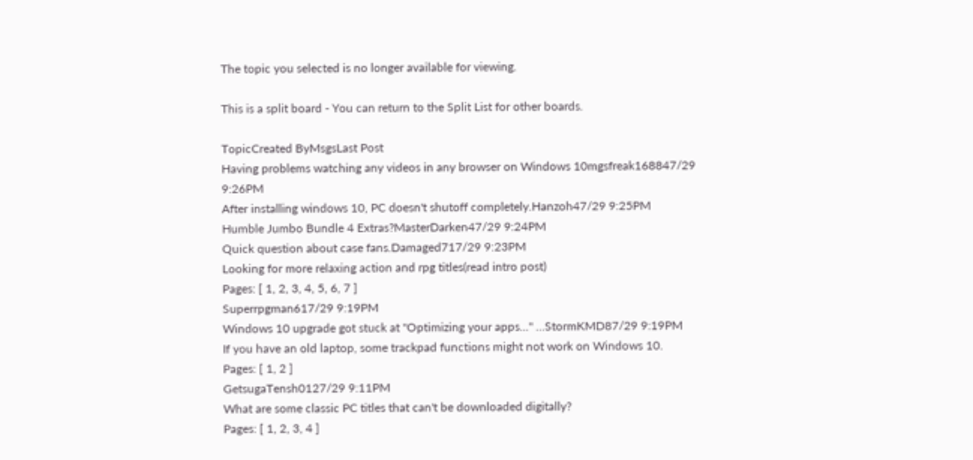The topic you selected is no longer available for viewing.

This is a split board - You can return to the Split List for other boards.

TopicCreated ByMsgsLast Post
Having problems watching any videos in any browser on Windows 10mgsfreak168847/29 9:26PM
After installing windows 10, PC doesn't shutoff completely.Hanzoh47/29 9:25PM
Humble Jumbo Bundle 4 Extras?MasterDarken47/29 9:24PM
Quick question about case fans.Damaged717/29 9:23PM
Looking for more relaxing action and rpg titles(read intro post)
Pages: [ 1, 2, 3, 4, 5, 6, 7 ]
Superrpgman617/29 9:19PM
Windows 10 upgrade got stuck at "Optimizing your apps..." ...StormKMD87/29 9:19PM
If you have an old laptop, some trackpad functions might not work on Windows 10.
Pages: [ 1, 2 ]
GetsugaTensh0127/29 9:11PM
What are some classic PC titles that can't be downloaded digitally?
Pages: [ 1, 2, 3, 4 ]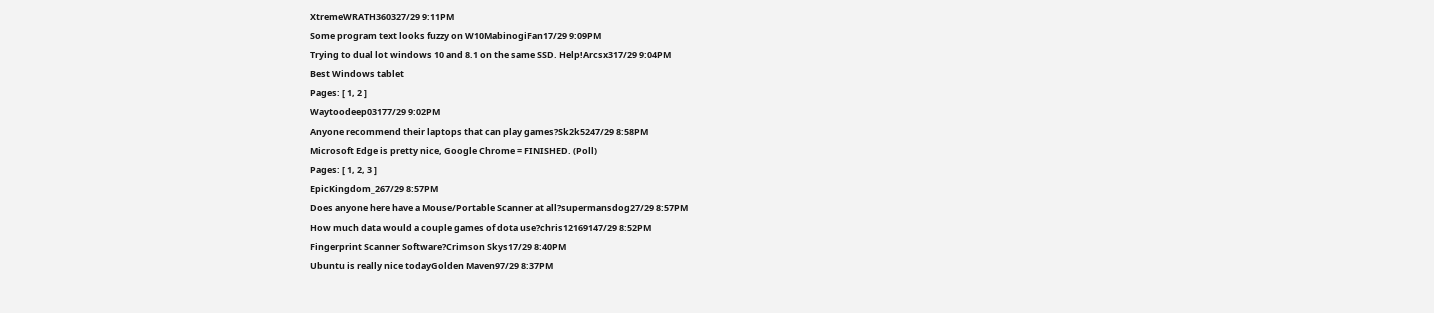XtremeWRATH360327/29 9:11PM
Some program text looks fuzzy on W10MabinogiFan17/29 9:09PM
Trying to dual lot windows 10 and 8.1 on the same SSD. Help!Arcsx317/29 9:04PM
Best Windows tablet
Pages: [ 1, 2 ]
Waytoodeep03177/29 9:02PM
Anyone recommend their laptops that can play games?Sk2k5247/29 8:58PM
Microsoft Edge is pretty nice, Google Chrome = FINISHED. (Poll)
Pages: [ 1, 2, 3 ]
EpicKingdom_267/29 8:57PM
Does anyone here have a Mouse/Portable Scanner at all?supermansdog27/29 8:57PM
How much data would a couple games of dota use?chris12169147/29 8:52PM
Fingerprint Scanner Software?Crimson Skys17/29 8:40PM
Ubuntu is really nice todayGolden Maven97/29 8:37PM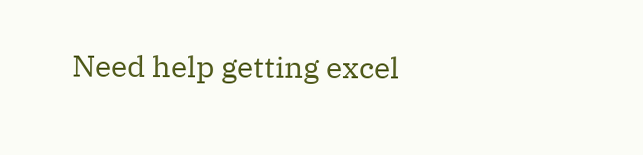Need help getting excel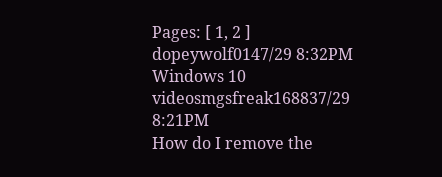Pages: [ 1, 2 ]
dopeywolf0147/29 8:32PM
Windows 10 videosmgsfreak168837/29 8:21PM
How do I remove the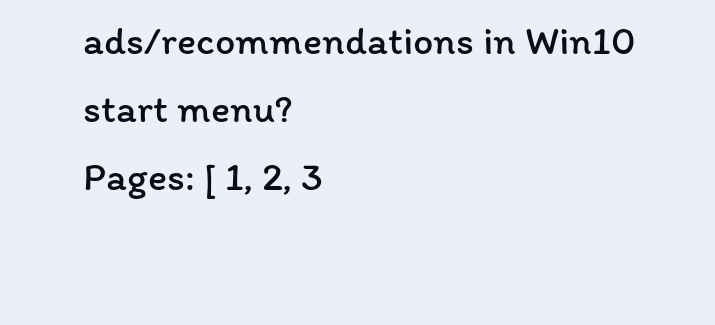ads/recommendations in Win10 start menu?
Pages: [ 1, 2, 3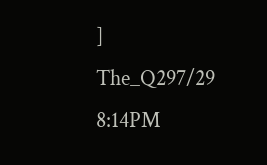]
The_Q297/29 8:14PM